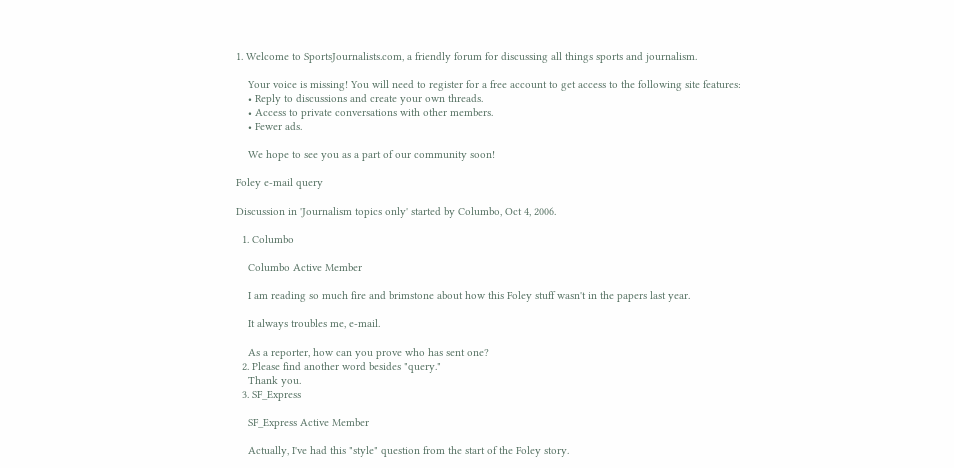1. Welcome to SportsJournalists.com, a friendly forum for discussing all things sports and journalism.

    Your voice is missing! You will need to register for a free account to get access to the following site features:
    • Reply to discussions and create your own threads.
    • Access to private conversations with other members.
    • Fewer ads.

    We hope to see you as a part of our community soon!

Foley e-mail query

Discussion in 'Journalism topics only' started by Columbo, Oct 4, 2006.

  1. Columbo

    Columbo Active Member

    I am reading so much fire and brimstone about how this Foley stuff wasn't in the papers last year.

    It always troubles me, e-mail.

    As a reporter, how can you prove who has sent one?
  2. Please find another word besides "query."
    Thank you.
  3. SF_Express

    SF_Express Active Member

    Actually, I've had this "style" question from the start of the Foley story.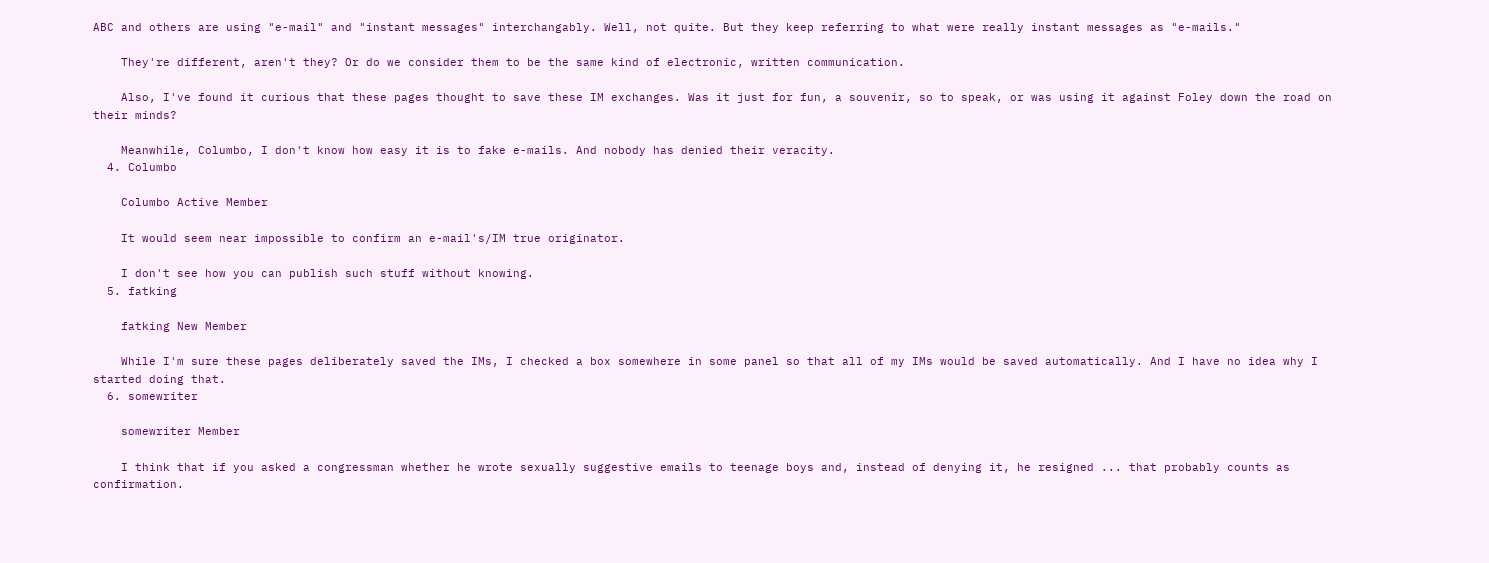ABC and others are using "e-mail" and "instant messages" interchangably. Well, not quite. But they keep referring to what were really instant messages as "e-mails."

    They're different, aren't they? Or do we consider them to be the same kind of electronic, written communication.

    Also, I've found it curious that these pages thought to save these IM exchanges. Was it just for fun, a souvenir, so to speak, or was using it against Foley down the road on their minds?

    Meanwhile, Columbo, I don't know how easy it is to fake e-mails. And nobody has denied their veracity.
  4. Columbo

    Columbo Active Member

    It would seem near impossible to confirm an e-mail's/IM true originator.

    I don't see how you can publish such stuff without knowing.
  5. fatking

    fatking New Member

    While I'm sure these pages deliberately saved the IMs, I checked a box somewhere in some panel so that all of my IMs would be saved automatically. And I have no idea why I started doing that.
  6. somewriter

    somewriter Member

    I think that if you asked a congressman whether he wrote sexually suggestive emails to teenage boys and, instead of denying it, he resigned ... that probably counts as confirmation.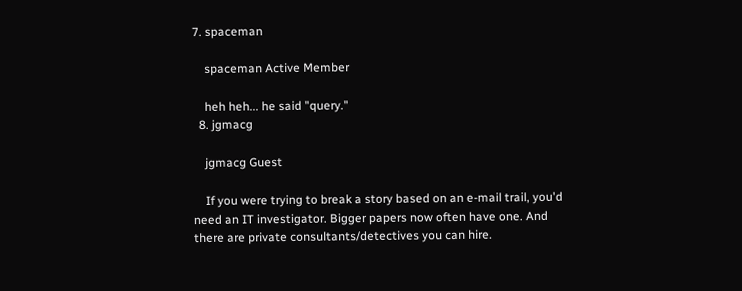7. spaceman

    spaceman Active Member

    heh heh... he said "query."
  8. jgmacg

    jgmacg Guest

    If you were trying to break a story based on an e-mail trail, you'd need an IT investigator. Bigger papers now often have one. And there are private consultants/detectives you can hire.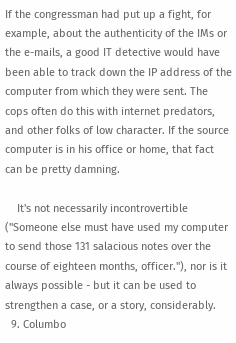If the congressman had put up a fight, for example, about the authenticity of the IMs or the e-mails, a good IT detective would have been able to track down the IP address of the computer from which they were sent. The cops often do this with internet predators, and other folks of low character. If the source computer is in his office or home, that fact can be pretty damning.

    It's not necessarily incontrovertible ("Someone else must have used my computer to send those 131 salacious notes over the course of eighteen months, officer."), nor is it always possible - but it can be used to strengthen a case, or a story, considerably.
  9. Columbo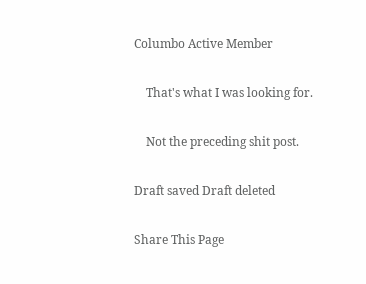Columbo Active Member

    That's what I was looking for.

    Not the preceding shit post.

Draft saved Draft deleted

Share This Page